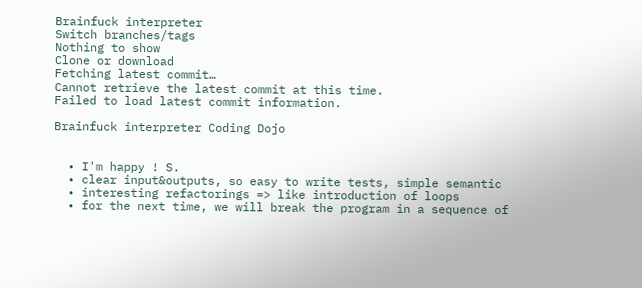Brainfuck interpreter
Switch branches/tags
Nothing to show
Clone or download
Fetching latest commit…
Cannot retrieve the latest commit at this time.
Failed to load latest commit information.

Brainfuck interpreter Coding Dojo


  • I'm happy ! S.
  • clear input&outputs, so easy to write tests, simple semantic
  • interesting refactorings => like introduction of loops
  • for the next time, we will break the program in a sequence of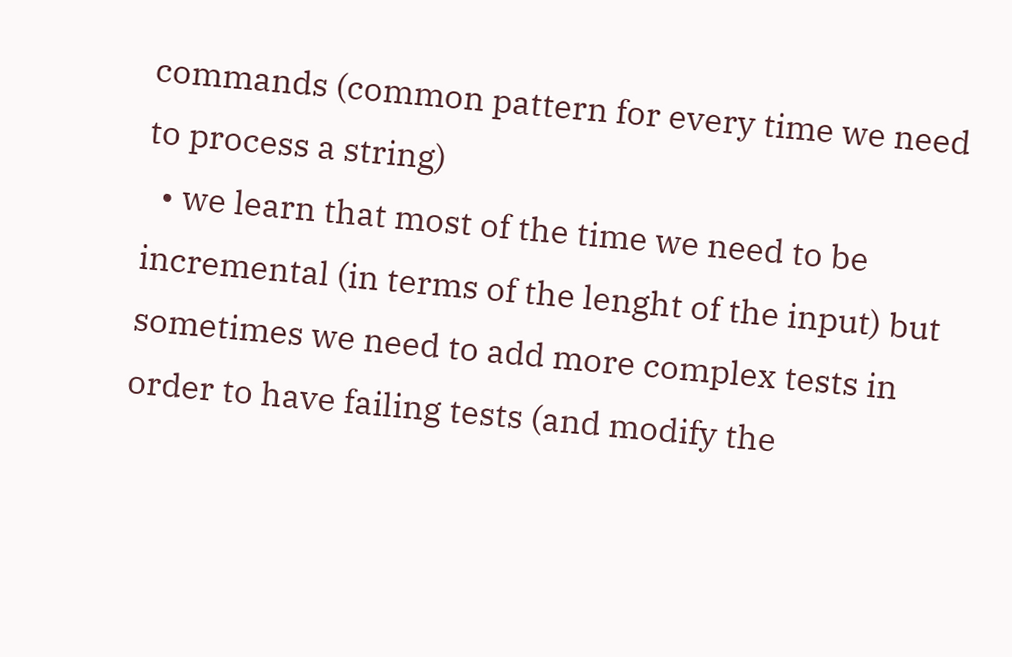commands (common pattern for every time we need to process a string)
  • we learn that most of the time we need to be incremental (in terms of the lenght of the input) but sometimes we need to add more complex tests in order to have failing tests (and modify the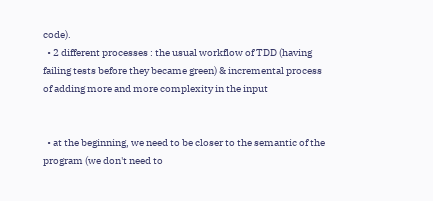code).
  • 2 different processes : the usual workflow of TDD (having failing tests before they became green) & incremental process of adding more and more complexity in the input


  • at the beginning, we need to be closer to the semantic of the program (we don't need to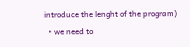introduce the lenght of the program)
  • we need to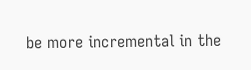be more incremental in the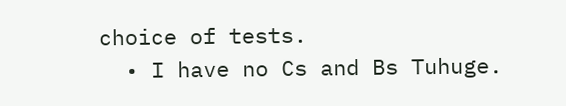choice of tests.
  • I have no Cs and Bs Tuhuge.